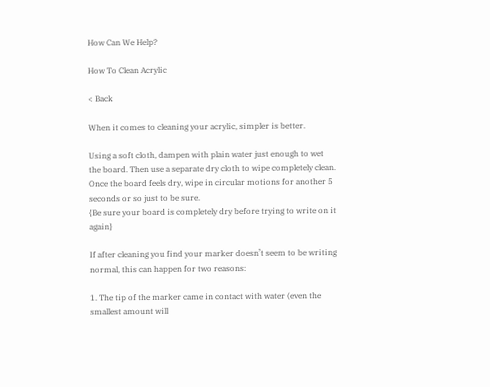How Can We Help?

How To Clean Acrylic

< Back

When it comes to cleaning your acrylic, simpler is better.

Using a soft cloth, dampen with plain water just enough to wet the board. Then use a separate dry cloth to wipe completely clean. Once the board feels dry, wipe in circular motions for another 5 seconds or so just to be sure.
{Be sure your board is completely dry before trying to write on it again}

If after cleaning you find your marker doesn’t seem to be writing normal, this can happen for two reasons:

1. The tip of the marker came in contact with water (even the smallest amount will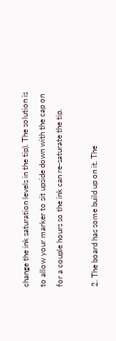change the ink saturation levels in the tip). The solution is to allow your marker to sit upside down with the cap on for a couple hours so the ink can re-saturate the tip.

2. The board has some build up on it. The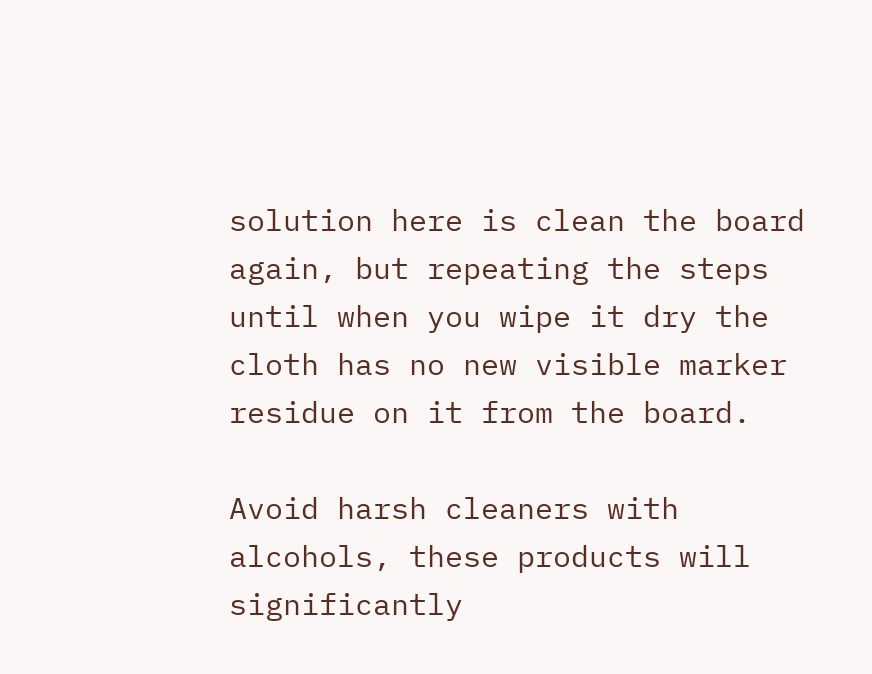solution here is clean the board again, but repeating the steps until when you wipe it dry the cloth has no new visible marker residue on it from the board.

Avoid harsh cleaners with alcohols, these products will significantly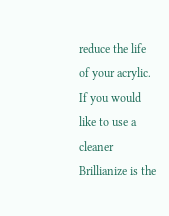reduce the life of your acrylic. If you would like to use a cleaner Brillianize is the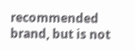recommended brand, but is not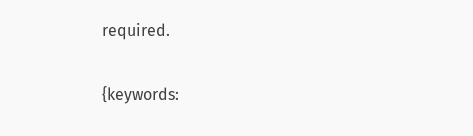required.

{keywords: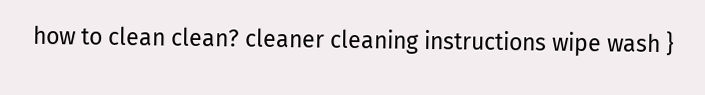how to clean clean? cleaner cleaning instructions wipe wash }